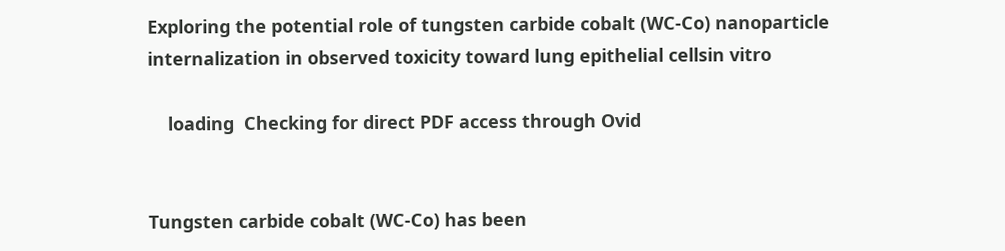Exploring the potential role of tungsten carbide cobalt (WC-Co) nanoparticle internalization in observed toxicity toward lung epithelial cellsin vitro

    loading  Checking for direct PDF access through Ovid


Tungsten carbide cobalt (WC-Co) has been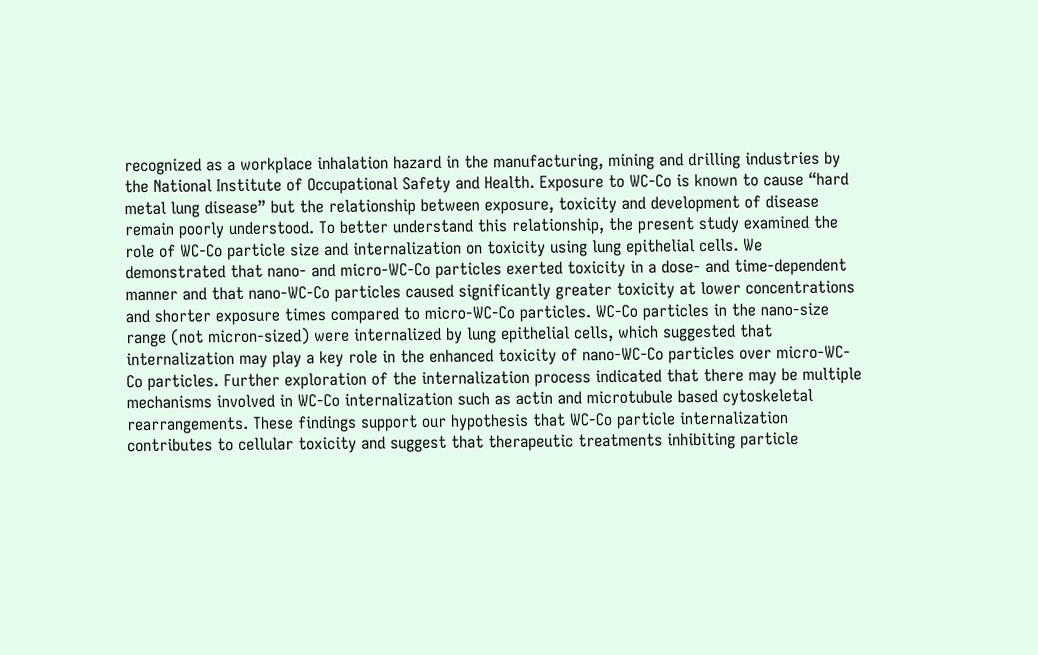recognized as a workplace inhalation hazard in the manufacturing, mining and drilling industries by the National Institute of Occupational Safety and Health. Exposure to WC-Co is known to cause “hard metal lung disease” but the relationship between exposure, toxicity and development of disease remain poorly understood. To better understand this relationship, the present study examined the role of WC-Co particle size and internalization on toxicity using lung epithelial cells. We demonstrated that nano- and micro-WC-Co particles exerted toxicity in a dose- and time-dependent manner and that nano-WC-Co particles caused significantly greater toxicity at lower concentrations and shorter exposure times compared to micro-WC-Co particles. WC-Co particles in the nano-size range (not micron-sized) were internalized by lung epithelial cells, which suggested that internalization may play a key role in the enhanced toxicity of nano-WC-Co particles over micro-WC-Co particles. Further exploration of the internalization process indicated that there may be multiple mechanisms involved in WC-Co internalization such as actin and microtubule based cytoskeletal rearrangements. These findings support our hypothesis that WC-Co particle internalization contributes to cellular toxicity and suggest that therapeutic treatments inhibiting particle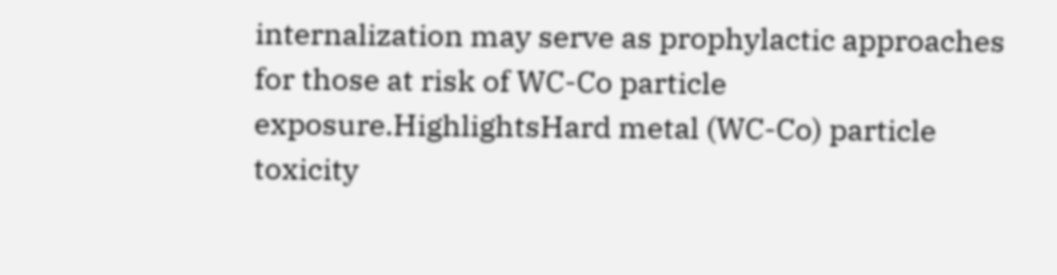internalization may serve as prophylactic approaches for those at risk of WC-Co particle exposure.HighlightsHard metal (WC-Co) particle toxicity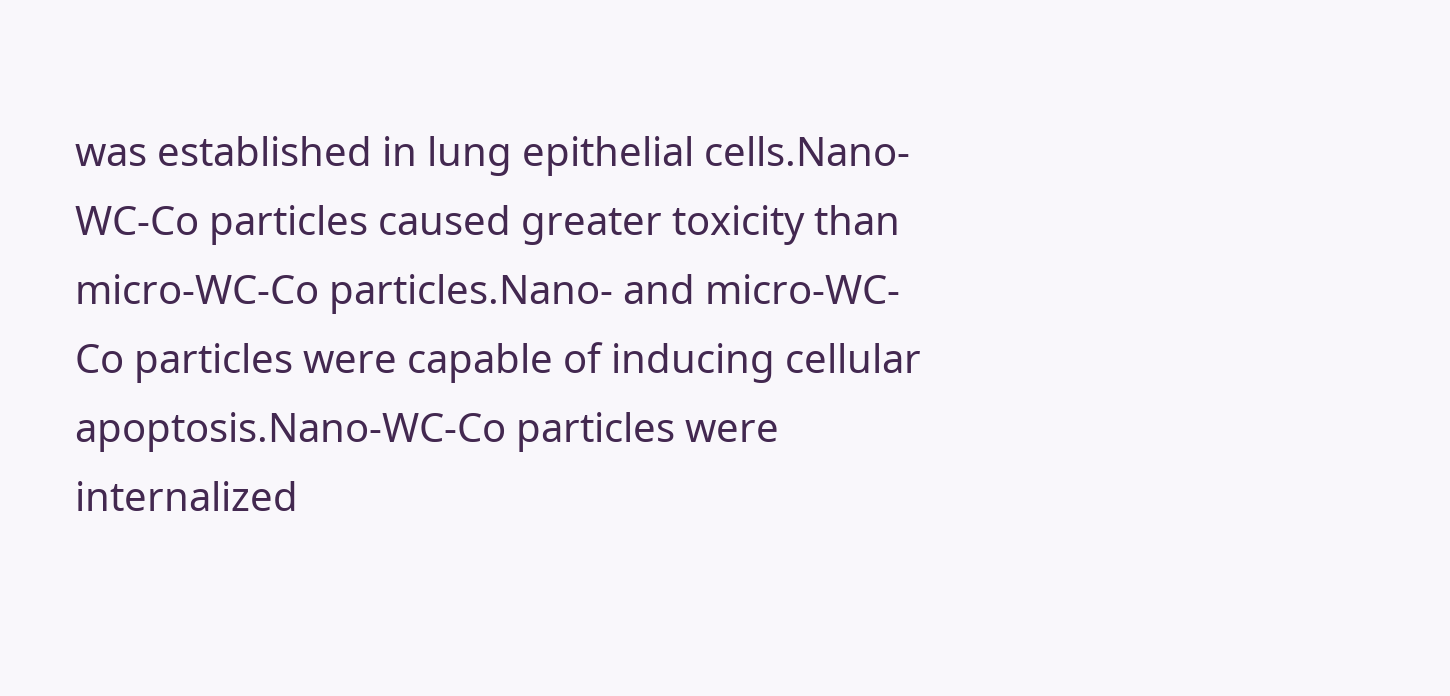was established in lung epithelial cells.Nano-WC-Co particles caused greater toxicity than micro-WC-Co particles.Nano- and micro-WC-Co particles were capable of inducing cellular apoptosis.Nano-WC-Co particles were internalized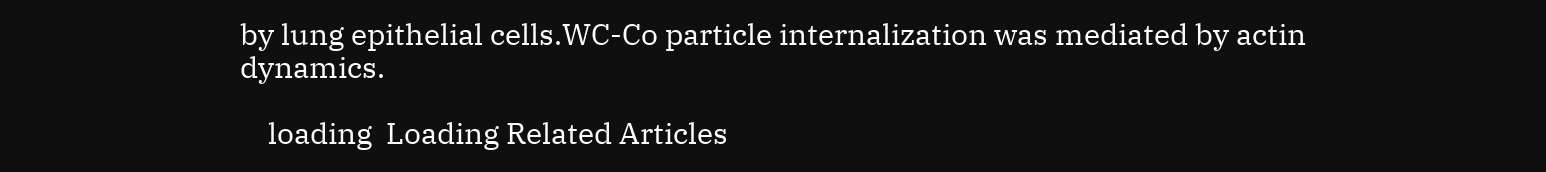by lung epithelial cells.WC-Co particle internalization was mediated by actin dynamics.

    loading  Loading Related Articles